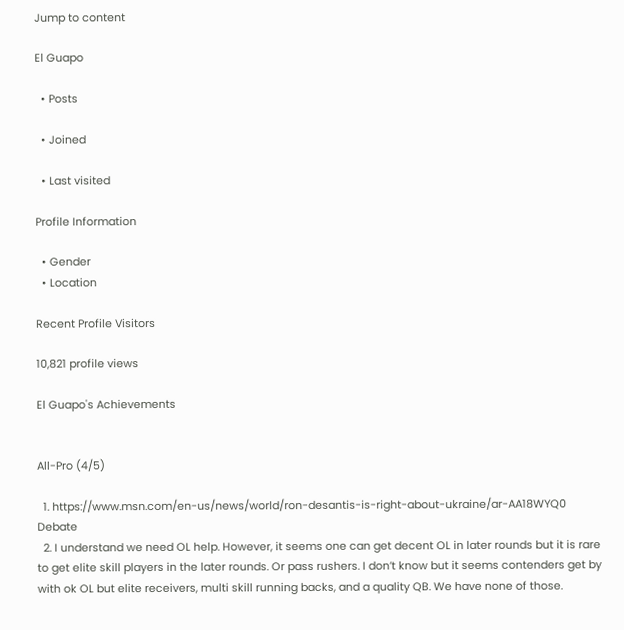Jump to content

El Guapo

  • Posts

  • Joined

  • Last visited

Profile Information

  • Gender
  • Location

Recent Profile Visitors

10,821 profile views

El Guapo's Achievements


All-Pro (4/5)

  1. https://www.msn.com/en-us/news/world/ron-desantis-is-right-about-ukraine/ar-AA18WYQ0 Debate
  2. I understand we need OL help. However, it seems one can get decent OL in later rounds but it is rare to get elite skill players in the later rounds. Or pass rushers. I don’t know but it seems contenders get by with ok OL but elite receivers, multi skill running backs, and a quality QB. We have none of those.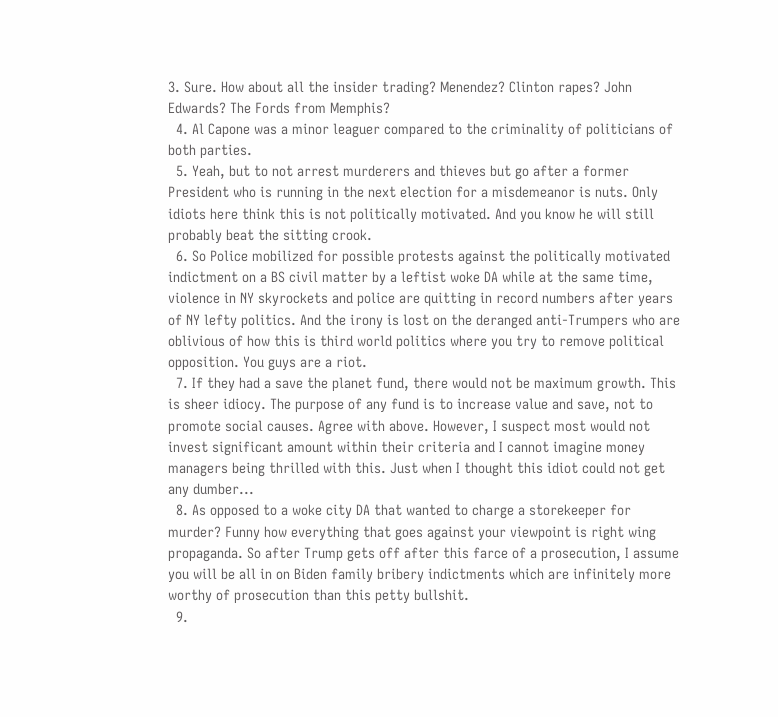3. Sure. How about all the insider trading? Menendez? Clinton rapes? John Edwards? The Fords from Memphis?
  4. Al Capone was a minor leaguer compared to the criminality of politicians of both parties.
  5. Yeah, but to not arrest murderers and thieves but go after a former President who is running in the next election for a misdemeanor is nuts. Only idiots here think this is not politically motivated. And you know he will still probably beat the sitting crook.
  6. So Police mobilized for possible protests against the politically motivated indictment on a BS civil matter by a leftist woke DA while at the same time, violence in NY skyrockets and police are quitting in record numbers after years of NY lefty politics. And the irony is lost on the deranged anti-Trumpers who are oblivious of how this is third world politics where you try to remove political opposition. You guys are a riot.
  7. If they had a save the planet fund, there would not be maximum growth. This is sheer idiocy. The purpose of any fund is to increase value and save, not to promote social causes. Agree with above. However, I suspect most would not invest significant amount within their criteria and I cannot imagine money managers being thrilled with this. Just when I thought this idiot could not get any dumber...
  8. As opposed to a woke city DA that wanted to charge a storekeeper for murder? Funny how everything that goes against your viewpoint is right wing propaganda. So after Trump gets off after this farce of a prosecution, I assume you will be all in on Biden family bribery indictments which are infinitely more worthy of prosecution than this petty bullshit.
  9.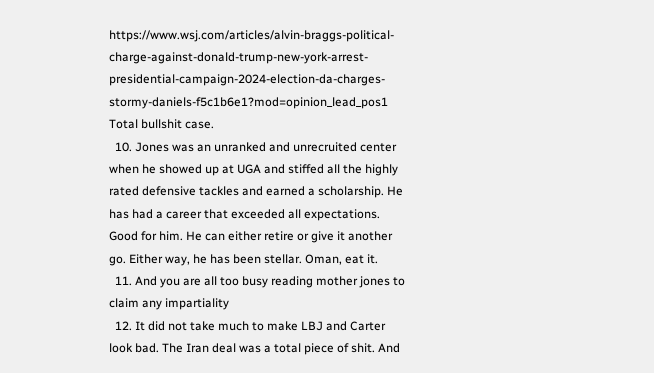https://www.wsj.com/articles/alvin-braggs-political-charge-against-donald-trump-new-york-arrest-presidential-campaign-2024-election-da-charges-stormy-daniels-f5c1b6e1?mod=opinion_lead_pos1 Total bullshit case.
  10. Jones was an unranked and unrecruited center when he showed up at UGA and stiffed all the highly rated defensive tackles and earned a scholarship. He has had a career that exceeded all expectations. Good for him. He can either retire or give it another go. Either way, he has been stellar. Oman, eat it.
  11. And you are all too busy reading mother jones to claim any impartiality
  12. It did not take much to make LBJ and Carter look bad. The Iran deal was a total piece of shit. And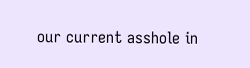our current asshole in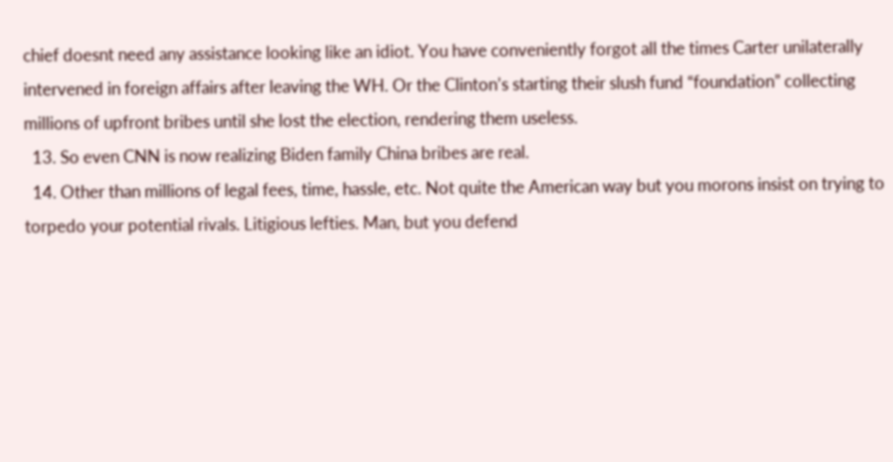chief doesnt need any assistance looking like an idiot. You have conveniently forgot all the times Carter unilaterally intervened in foreign affairs after leaving the WH. Or the Clinton’s starting their slush fund “foundation” collecting millions of upfront bribes until she lost the election, rendering them useless.
  13. So even CNN is now realizing Biden family China bribes are real.
  14. Other than millions of legal fees, time, hassle, etc. Not quite the American way but you morons insist on trying to torpedo your potential rivals. Litigious lefties. Man, but you defend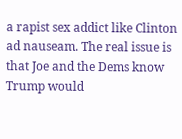a rapist sex addict like Clinton ad nauseam. The real issue is that Joe and the Dems know Trump would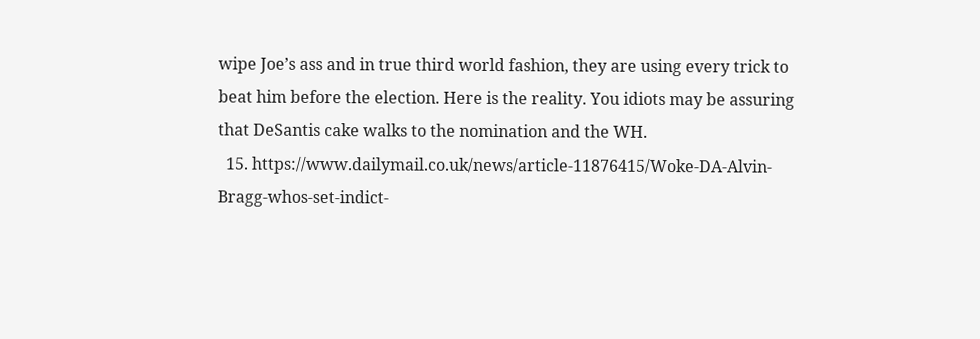wipe Joe’s ass and in true third world fashion, they are using every trick to beat him before the election. Here is the reality. You idiots may be assuring that DeSantis cake walks to the nomination and the WH.
  15. https://www.dailymail.co.uk/news/article-11876415/Woke-DA-Alvin-Bragg-whos-set-indict-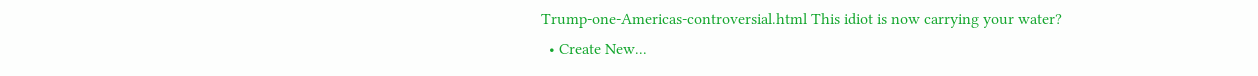Trump-one-Americas-controversial.html This idiot is now carrying your water?
  • Create New...